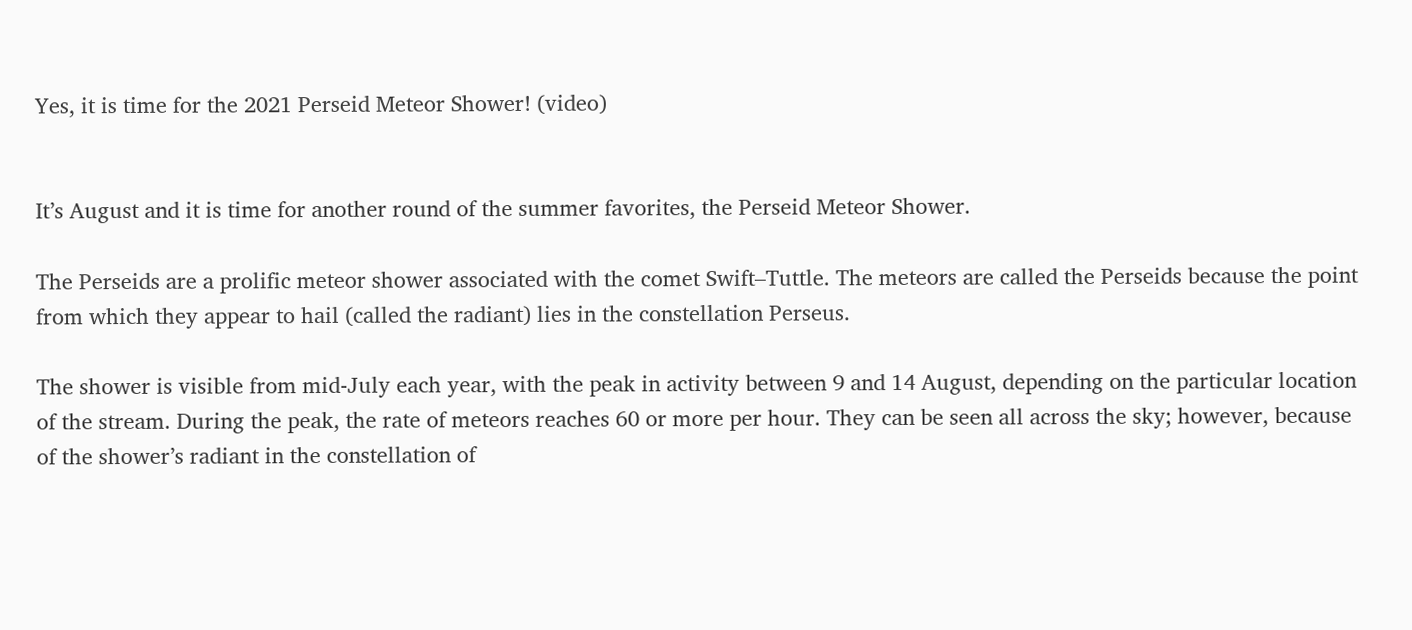Yes, it is time for the 2021 Perseid Meteor Shower! (video)


It’s August and it is time for another round of the summer favorites, the Perseid Meteor Shower.

The Perseids are a prolific meteor shower associated with the comet Swift–Tuttle. The meteors are called the Perseids because the point from which they appear to hail (called the radiant) lies in the constellation Perseus.

The shower is visible from mid-July each year, with the peak in activity between 9 and 14 August, depending on the particular location of the stream. During the peak, the rate of meteors reaches 60 or more per hour. They can be seen all across the sky; however, because of the shower’s radiant in the constellation of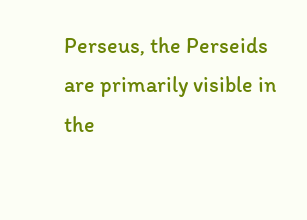Perseus, the Perseids are primarily visible in the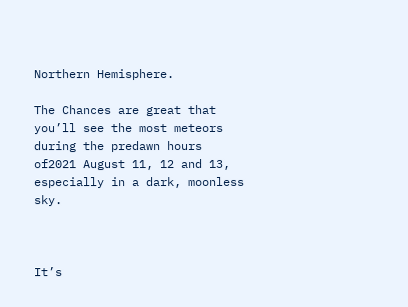Northern Hemisphere.

The Chances are great that you’ll see the most meteors during the predawn hours of2021 August 11, 12 and 13, especially in a dark, moonless sky.



It’s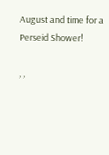August and time for a Perseid Shower!

, ,